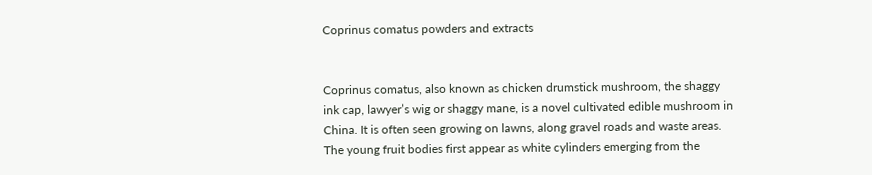Coprinus comatus powders and extracts


Coprinus comatus, also known as chicken drumstick mushroom, the shaggy ink cap, lawyer’s wig or shaggy mane, is a novel cultivated edible mushroom in China. It is often seen growing on lawns, along gravel roads and waste areas. The young fruit bodies first appear as white cylinders emerging from the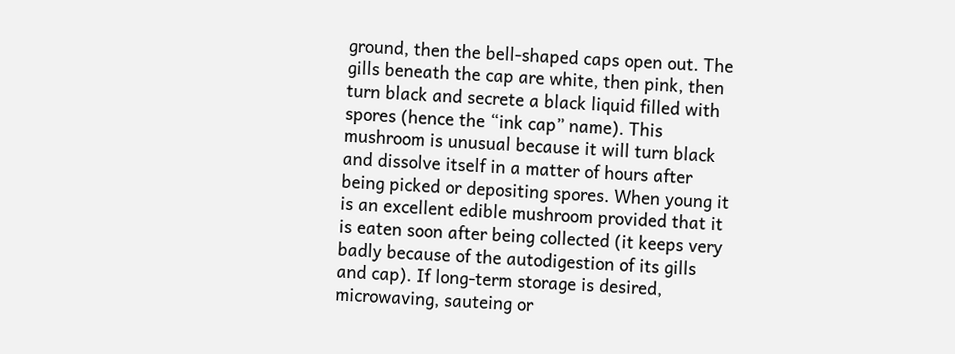ground, then the bell-shaped caps open out. The gills beneath the cap are white, then pink, then turn black and secrete a black liquid filled with spores (hence the “ink cap” name). This mushroom is unusual because it will turn black and dissolve itself in a matter of hours after being picked or depositing spores. When young it is an excellent edible mushroom provided that it is eaten soon after being collected (it keeps very badly because of the autodigestion of its gills and cap). If long-term storage is desired, microwaving, sauteing or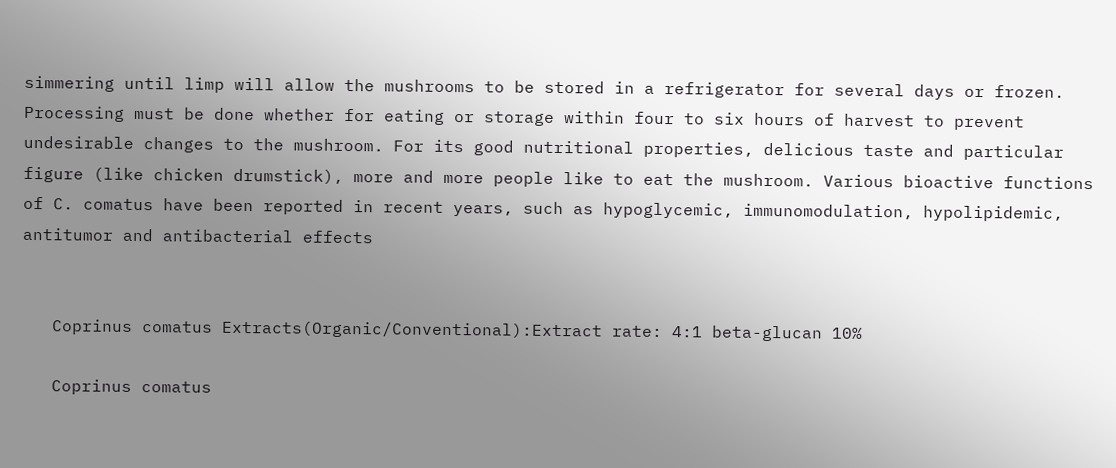simmering until limp will allow the mushrooms to be stored in a refrigerator for several days or frozen. Processing must be done whether for eating or storage within four to six hours of harvest to prevent undesirable changes to the mushroom. For its good nutritional properties, delicious taste and particular figure (like chicken drumstick), more and more people like to eat the mushroom. Various bioactive functions of C. comatus have been reported in recent years, such as hypoglycemic, immunomodulation, hypolipidemic, antitumor and antibacterial effects


   Coprinus comatus Extracts(Organic/Conventional):Extract rate: 4:1 beta-glucan 10%

   Coprinus comatus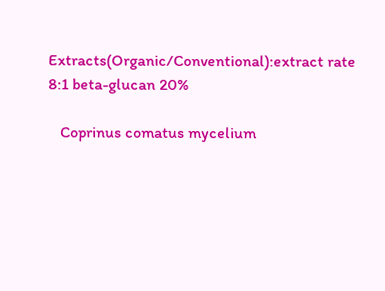Extracts(Organic/Conventional):extract rate 8:1 beta-glucan 20%

   Coprinus comatus mycelium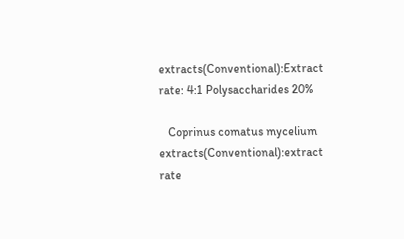extracts(Conventional):Extract rate: 4:1 Polysaccharides 20%

   Coprinus comatus mycelium extracts(Conventional):extract rate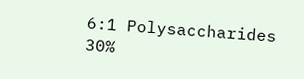6:1 Polysaccharides 30%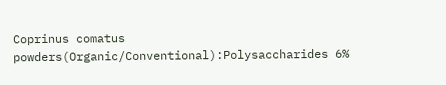Coprinus comatus powders(Organic/Conventional):Polysaccharides 6%